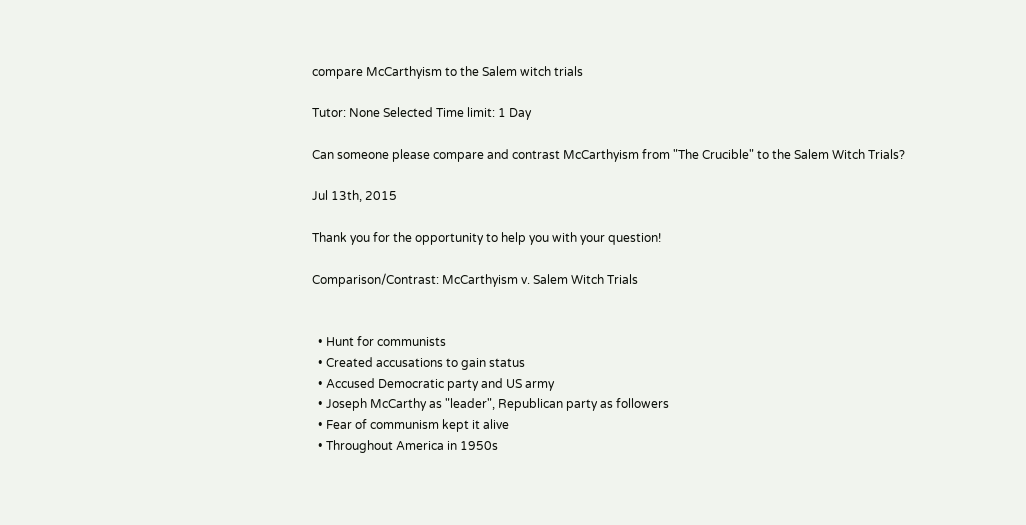compare McCarthyism to the Salem witch trials

Tutor: None Selected Time limit: 1 Day

Can someone please compare and contrast McCarthyism from "The Crucible" to the Salem Witch Trials?

Jul 13th, 2015

Thank you for the opportunity to help you with your question!

Comparison/Contrast: McCarthyism v. Salem Witch Trials


  • Hunt for communists
  • Created accusations to gain status
  • Accused Democratic party and US army
  • Joseph McCarthy as "leader", Republican party as followers
  • Fear of communism kept it alive
  • Throughout America in 1950s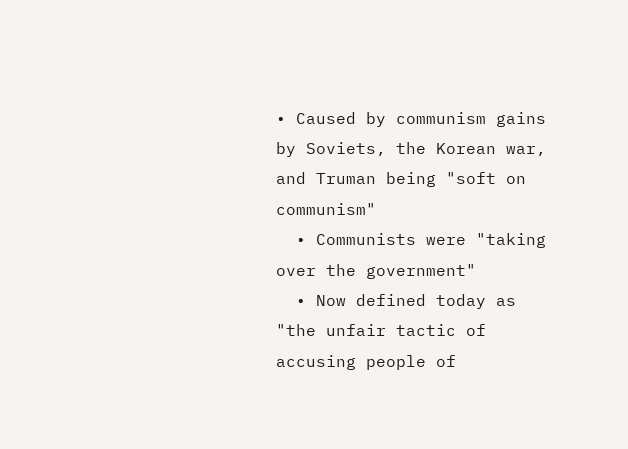• Caused by communism gains by Soviets, the Korean war, and Truman being "soft on communism"
  • Communists were "taking over the government"
  • Now defined today as "the unfair tactic of accusing people of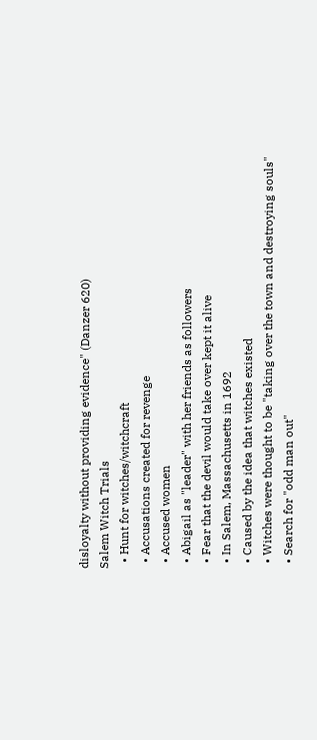disloyalty without providing evidence" (Danzer 620)
Salem Witch Trials
  • Hunt for witches/witchcraft
  • Accusations created for revenge
  • Accused women
  • Abigail as "leader" with her friends as followers
  • Fear that the devil would take over kept it alive
  • In Salem, Massachusetts in 1692
  • Caused by the idea that witches existed
  • Witches were thought to be "taking over the town and destroying souls"
  • Search for "odd man out"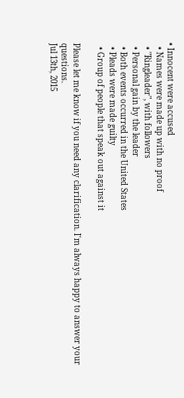• Innocent were accused
  • Names were made up with no proof
  • "Ringleader", with followers
  • Personal gain by the leader
  • Both events occurred in the United States
  • Pleads were made guilty
  • Group of people that speak out against it

Please let me know if you need any clarification. I'm always happy to answer your questions.
Jul 13th, 2015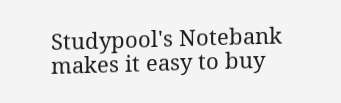Studypool's Notebank makes it easy to buy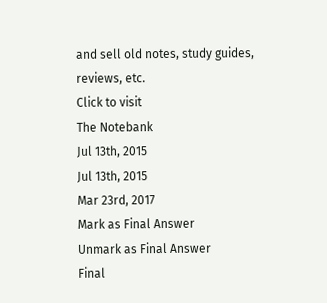and sell old notes, study guides, reviews, etc.
Click to visit
The Notebank
Jul 13th, 2015
Jul 13th, 2015
Mar 23rd, 2017
Mark as Final Answer
Unmark as Final Answer
Final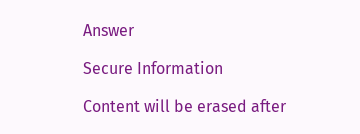Answer

Secure Information

Content will be erased after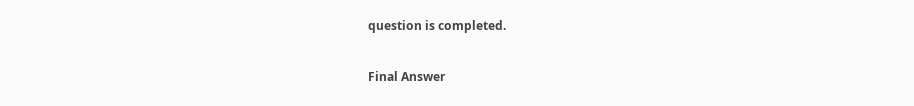question is completed.

Final Answer